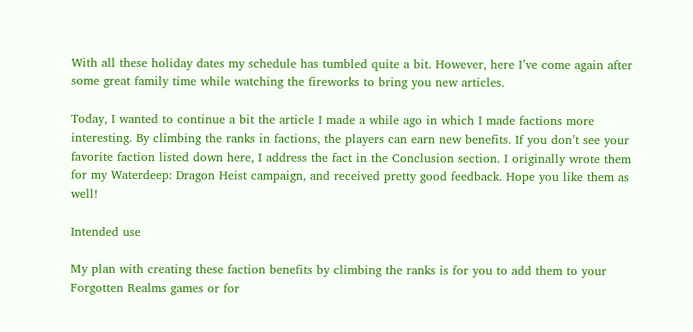With all these holiday dates my schedule has tumbled quite a bit. However, here I’ve come again after some great family time while watching the fireworks to bring you new articles.

Today, I wanted to continue a bit the article I made a while ago in which I made factions more interesting. By climbing the ranks in factions, the players can earn new benefits. If you don’t see your favorite faction listed down here, I address the fact in the Conclusion section. I originally wrote them for my Waterdeep: Dragon Heist campaign, and received pretty good feedback. Hope you like them as well!

Intended use

My plan with creating these faction benefits by climbing the ranks is for you to add them to your Forgotten Realms games or for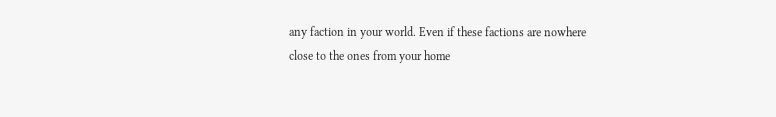any faction in your world. Even if these factions are nowhere close to the ones from your home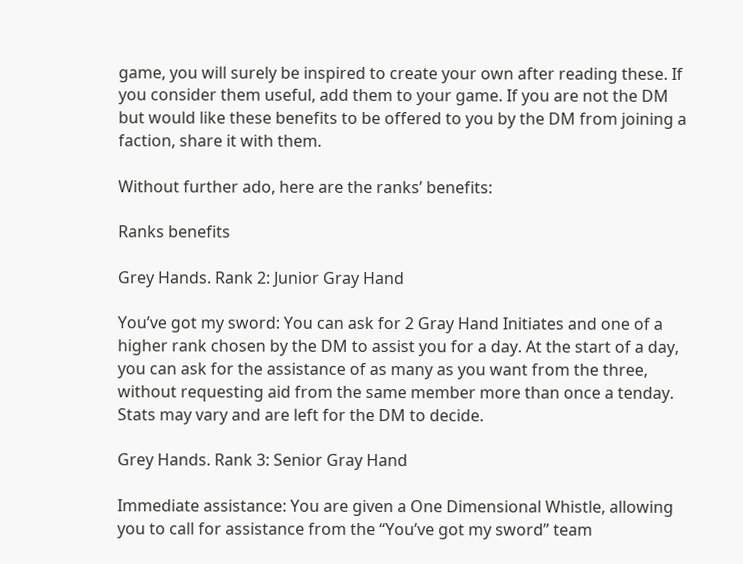game, you will surely be inspired to create your own after reading these. If you consider them useful, add them to your game. If you are not the DM but would like these benefits to be offered to you by the DM from joining a faction, share it with them.

Without further ado, here are the ranks’ benefits:

Ranks benefits

Grey Hands. Rank 2: Junior Gray Hand

You’ve got my sword: You can ask for 2 Gray Hand Initiates and one of a higher rank chosen by the DM to assist you for a day. At the start of a day, you can ask for the assistance of as many as you want from the three, without requesting aid from the same member more than once a tenday. Stats may vary and are left for the DM to decide.

Grey Hands. Rank 3: Senior Gray Hand

Immediate assistance: You are given a One Dimensional Whistle, allowing you to call for assistance from the “You’ve got my sword” team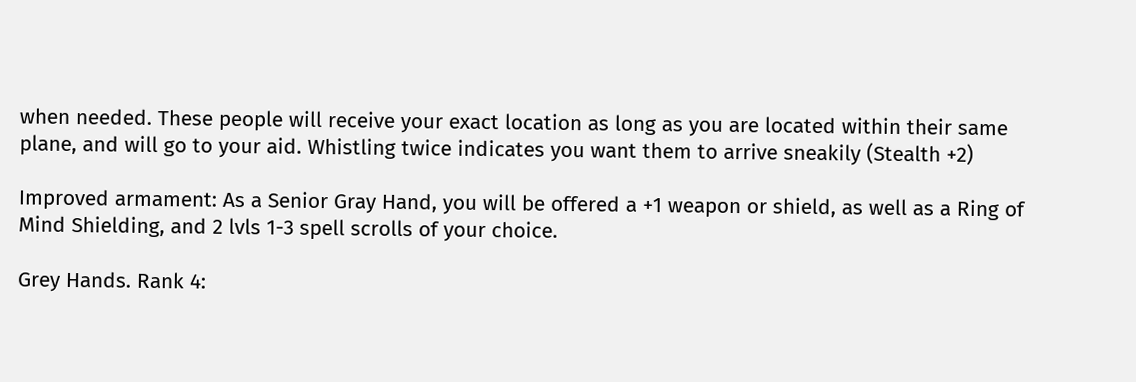when needed. These people will receive your exact location as long as you are located within their same plane, and will go to your aid. Whistling twice indicates you want them to arrive sneakily (Stealth +2)

Improved armament: As a Senior Gray Hand, you will be offered a +1 weapon or shield, as well as a Ring of Mind Shielding, and 2 lvls 1-3 spell scrolls of your choice.

Grey Hands. Rank 4: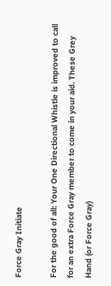Force Gray Initiate

For the good of all: Your One Directional Whistle is improved to call for an extra Force Gray member to come in your aid. These Grey Hand (or Force Gray)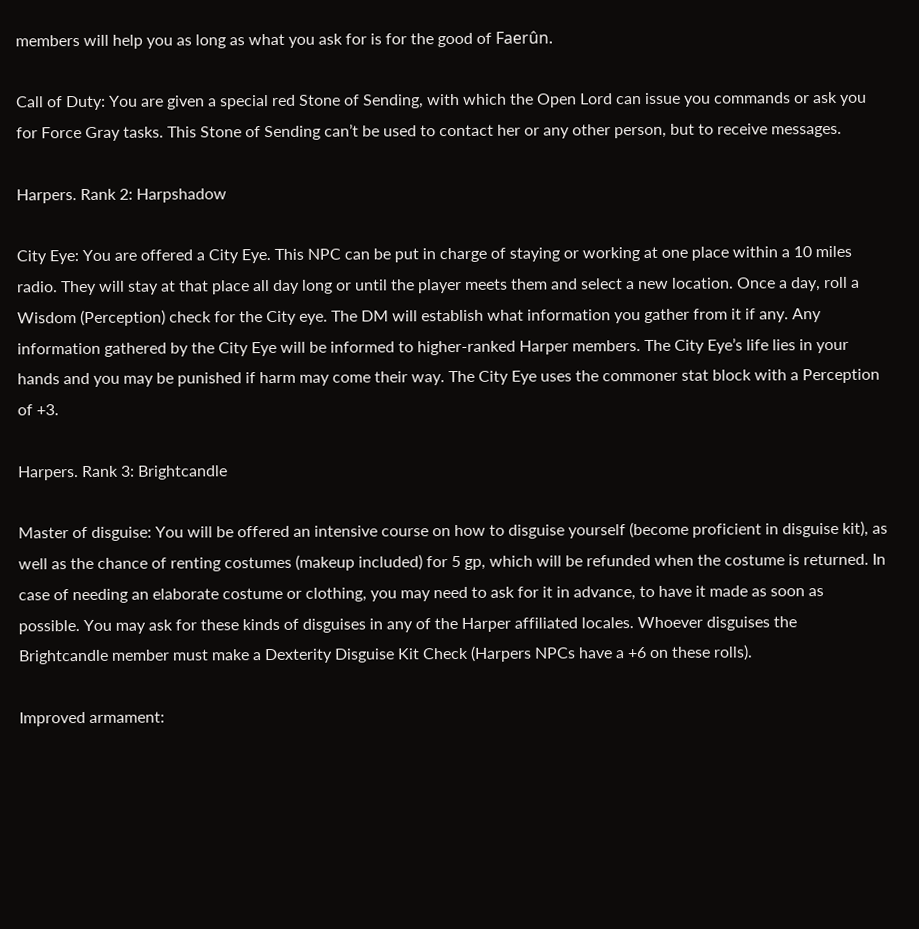members will help you as long as what you ask for is for the good of Faerûn.

Call of Duty: You are given a special red Stone of Sending, with which the Open Lord can issue you commands or ask you for Force Gray tasks. This Stone of Sending can’t be used to contact her or any other person, but to receive messages.

Harpers. Rank 2: Harpshadow

City Eye: You are offered a City Eye. This NPC can be put in charge of staying or working at one place within a 10 miles radio. They will stay at that place all day long or until the player meets them and select a new location. Once a day, roll a Wisdom (Perception) check for the City eye. The DM will establish what information you gather from it if any. Any information gathered by the City Eye will be informed to higher-ranked Harper members. The City Eye’s life lies in your hands and you may be punished if harm may come their way. The City Eye uses the commoner stat block with a Perception of +3.

Harpers. Rank 3: Brightcandle

Master of disguise: You will be offered an intensive course on how to disguise yourself (become proficient in disguise kit), as well as the chance of renting costumes (makeup included) for 5 gp, which will be refunded when the costume is returned. In case of needing an elaborate costume or clothing, you may need to ask for it in advance, to have it made as soon as possible. You may ask for these kinds of disguises in any of the Harper affiliated locales. Whoever disguises the Brightcandle member must make a Dexterity Disguise Kit Check (Harpers NPCs have a +6 on these rolls).

Improved armament: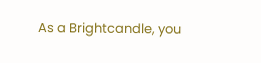As a Brightcandle, you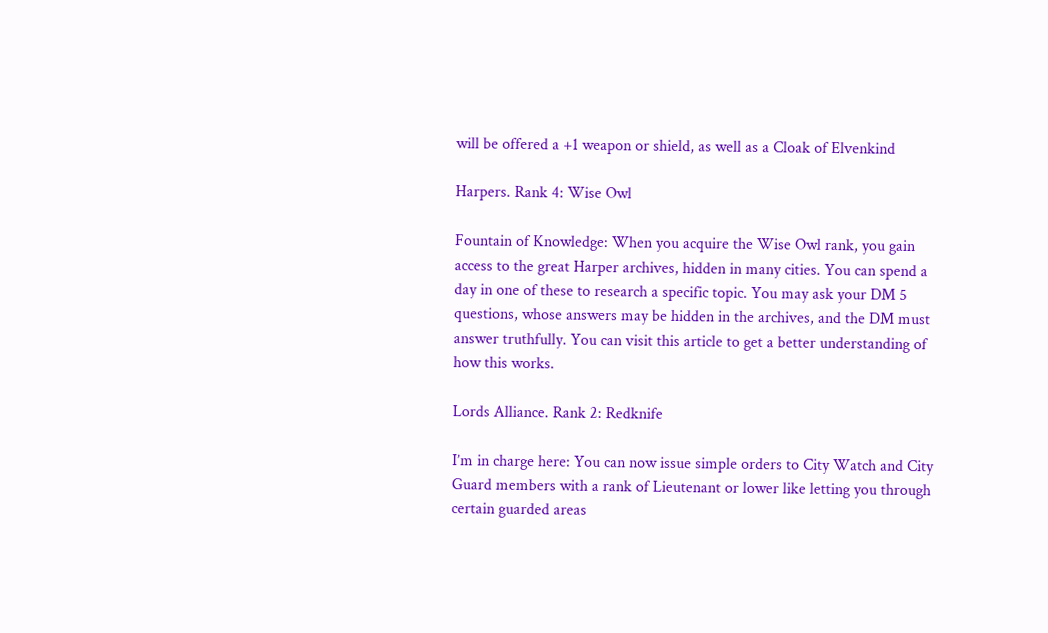will be offered a +1 weapon or shield, as well as a Cloak of Elvenkind

Harpers. Rank 4: Wise Owl

Fountain of Knowledge: When you acquire the Wise Owl rank, you gain access to the great Harper archives, hidden in many cities. You can spend a day in one of these to research a specific topic. You may ask your DM 5 questions, whose answers may be hidden in the archives, and the DM must answer truthfully. You can visit this article to get a better understanding of how this works.

Lords Alliance. Rank 2: Redknife

I’m in charge here: You can now issue simple orders to City Watch and City Guard members with a rank of Lieutenant or lower like letting you through certain guarded areas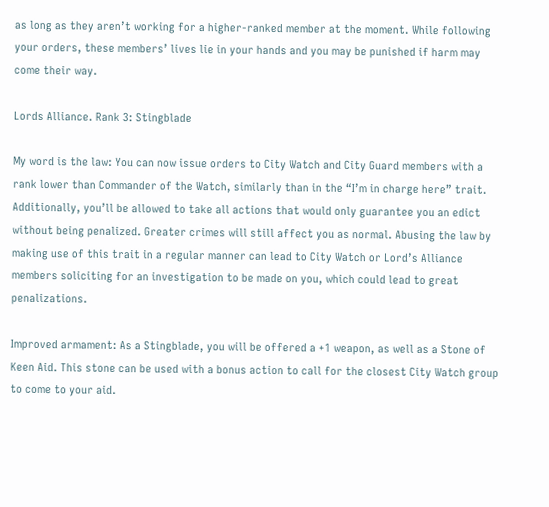as long as they aren’t working for a higher-ranked member at the moment. While following your orders, these members’ lives lie in your hands and you may be punished if harm may come their way.

Lords Alliance. Rank 3: Stingblade

My word is the law: You can now issue orders to City Watch and City Guard members with a rank lower than Commander of the Watch, similarly than in the “I’m in charge here” trait. Additionally, you’ll be allowed to take all actions that would only guarantee you an edict without being penalized. Greater crimes will still affect you as normal. Abusing the law by making use of this trait in a regular manner can lead to City Watch or Lord’s Alliance members soliciting for an investigation to be made on you, which could lead to great penalizations.

Improved armament: As a Stingblade, you will be offered a +1 weapon, as well as a Stone of Keen Aid. This stone can be used with a bonus action to call for the closest City Watch group to come to your aid.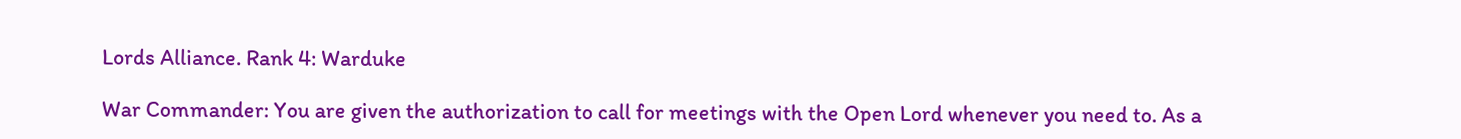Lords Alliance. Rank 4: Warduke

War Commander: You are given the authorization to call for meetings with the Open Lord whenever you need to. As a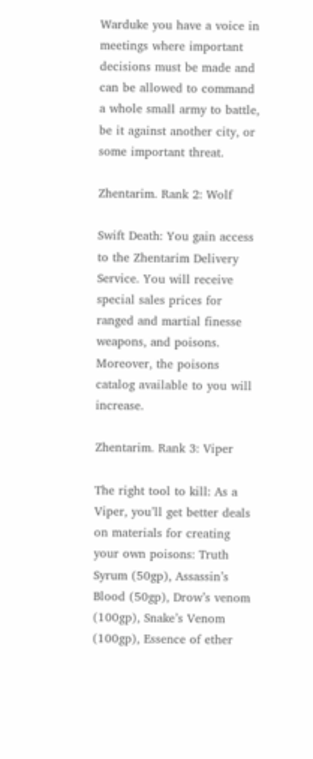Warduke you have a voice in meetings where important decisions must be made and can be allowed to command a whole small army to battle, be it against another city, or some important threat.

Zhentarim. Rank 2: Wolf

Swift Death: You gain access to the Zhentarim Delivery Service. You will receive special sales prices for ranged and martial finesse weapons, and poisons. Moreover, the poisons catalog available to you will increase.

Zhentarim. Rank 3: Viper

The right tool to kill: As a Viper, you’ll get better deals on materials for creating your own poisons: Truth Syrum (50gp), Assassin’s Blood (50gp), Drow’s venom (100gp), Snake’s Venom (100gp), Essence of ether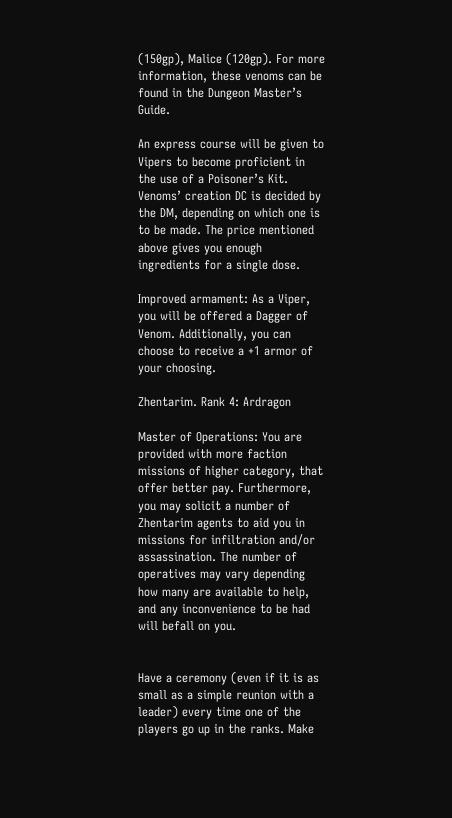(150gp), Malice (120gp). For more information, these venoms can be found in the Dungeon Master’s Guide.

An express course will be given to Vipers to become proficient in the use of a Poisoner’s Kit. Venoms’ creation DC is decided by the DM, depending on which one is to be made. The price mentioned above gives you enough ingredients for a single dose.

Improved armament: As a Viper, you will be offered a Dagger of Venom. Additionally, you can choose to receive a +1 armor of your choosing.

Zhentarim. Rank 4: Ardragon

Master of Operations: You are provided with more faction missions of higher category, that offer better pay. Furthermore, you may solicit a number of Zhentarim agents to aid you in missions for infiltration and/or assassination. The number of operatives may vary depending how many are available to help, and any inconvenience to be had will befall on you.


Have a ceremony (even if it is as small as a simple reunion with a leader) every time one of the players go up in the ranks. Make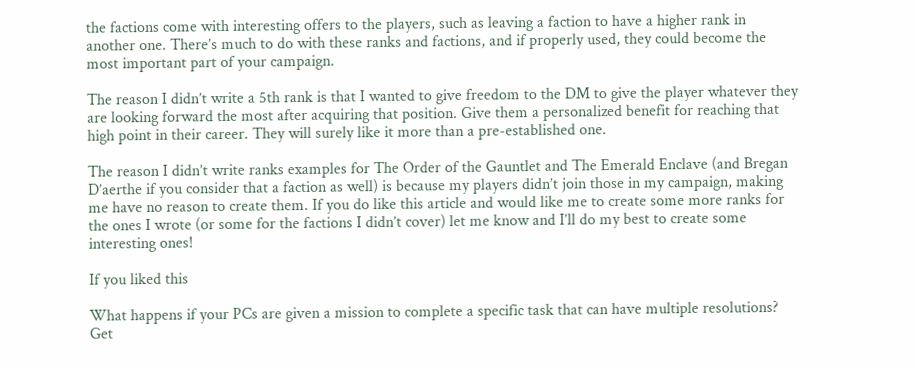the factions come with interesting offers to the players, such as leaving a faction to have a higher rank in another one. There’s much to do with these ranks and factions, and if properly used, they could become the most important part of your campaign.

The reason I didn’t write a 5th rank is that I wanted to give freedom to the DM to give the player whatever they are looking forward the most after acquiring that position. Give them a personalized benefit for reaching that high point in their career. They will surely like it more than a pre-established one.

The reason I didn’t write ranks examples for The Order of the Gauntlet and The Emerald Enclave (and Bregan D’aerthe if you consider that a faction as well) is because my players didn’t join those in my campaign, making me have no reason to create them. If you do like this article and would like me to create some more ranks for the ones I wrote (or some for the factions I didn’t cover) let me know and I’ll do my best to create some interesting ones!

If you liked this

What happens if your PCs are given a mission to complete a specific task that can have multiple resolutions? Get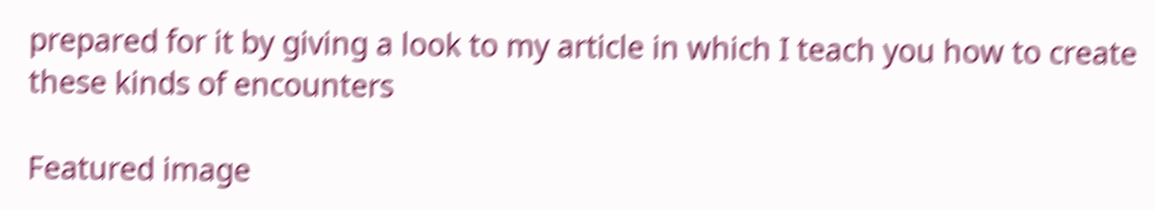prepared for it by giving a look to my article in which I teach you how to create these kinds of encounters

Featured image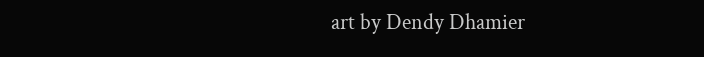art by Dendy Dhamier